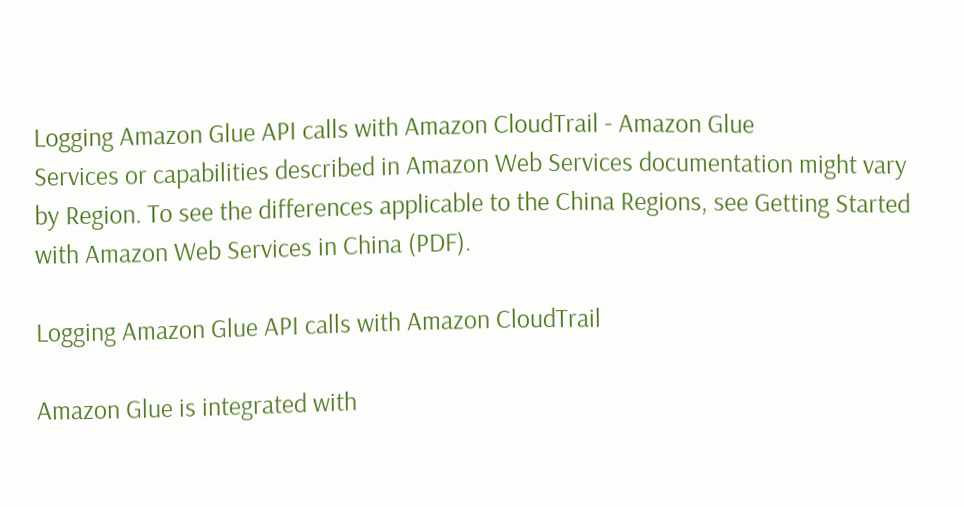Logging Amazon Glue API calls with Amazon CloudTrail - Amazon Glue
Services or capabilities described in Amazon Web Services documentation might vary by Region. To see the differences applicable to the China Regions, see Getting Started with Amazon Web Services in China (PDF).

Logging Amazon Glue API calls with Amazon CloudTrail

Amazon Glue is integrated with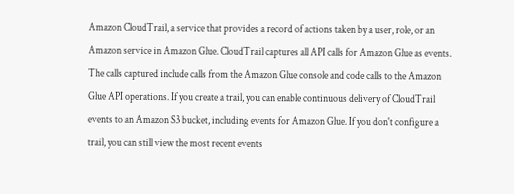Amazon CloudTrail, a service that provides a record of actions taken by a user, role, or an Amazon service in Amazon Glue. CloudTrail captures all API calls for Amazon Glue as events. The calls captured include calls from the Amazon Glue console and code calls to the Amazon Glue API operations. If you create a trail, you can enable continuous delivery of CloudTrail events to an Amazon S3 bucket, including events for Amazon Glue. If you don't configure a trail, you can still view the most recent events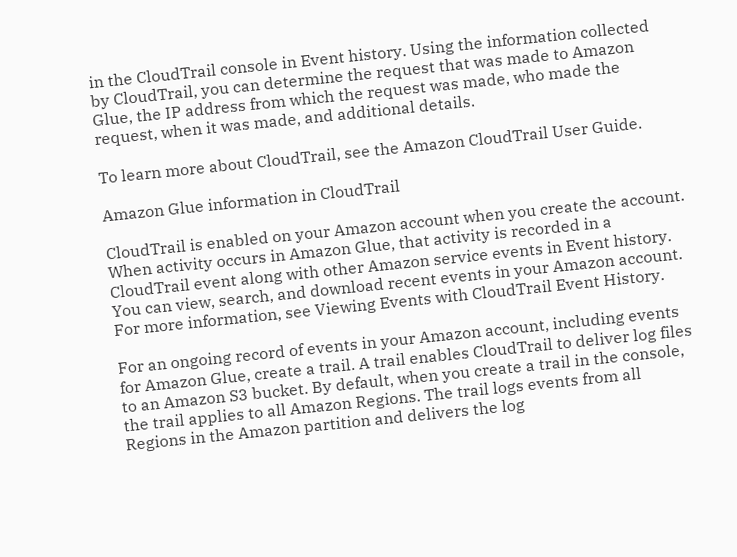in the CloudTrail console in Event history. Using the information collected by CloudTrail, you can determine the request that was made to Amazon Glue, the IP address from which the request was made, who made the request, when it was made, and additional details.

To learn more about CloudTrail, see the Amazon CloudTrail User Guide.

Amazon Glue information in CloudTrail

CloudTrail is enabled on your Amazon account when you create the account. When activity occurs in Amazon Glue, that activity is recorded in a CloudTrail event along with other Amazon service events in Event history. You can view, search, and download recent events in your Amazon account. For more information, see Viewing Events with CloudTrail Event History.

For an ongoing record of events in your Amazon account, including events for Amazon Glue, create a trail. A trail enables CloudTrail to deliver log files to an Amazon S3 bucket. By default, when you create a trail in the console, the trail applies to all Amazon Regions. The trail logs events from all Regions in the Amazon partition and delivers the log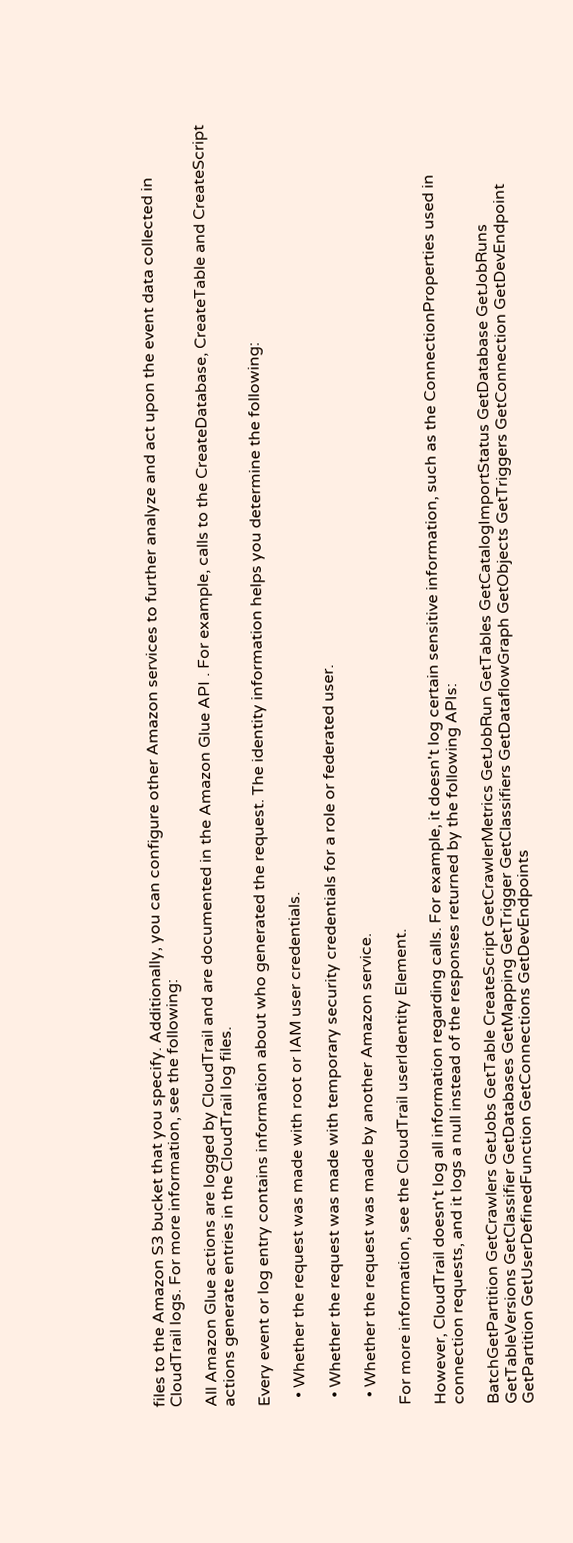files to the Amazon S3 bucket that you specify. Additionally, you can configure other Amazon services to further analyze and act upon the event data collected in CloudTrail logs. For more information, see the following:

All Amazon Glue actions are logged by CloudTrail and are documented in the Amazon Glue API . For example, calls to the CreateDatabase, CreateTable and CreateScript actions generate entries in the CloudTrail log files.

Every event or log entry contains information about who generated the request. The identity information helps you determine the following:

  • Whether the request was made with root or IAM user credentials.

  • Whether the request was made with temporary security credentials for a role or federated user.

  • Whether the request was made by another Amazon service.

For more information, see the CloudTrail userIdentity Element.

However, CloudTrail doesn't log all information regarding calls. For example, it doesn't log certain sensitive information, such as the ConnectionProperties used in connection requests, and it logs a null instead of the responses returned by the following APIs:

BatchGetPartition GetCrawlers GetJobs GetTable CreateScript GetCrawlerMetrics GetJobRun GetTables GetCatalogImportStatus GetDatabase GetJobRuns GetTableVersions GetClassifier GetDatabases GetMapping GetTrigger GetClassifiers GetDataflowGraph GetObjects GetTriggers GetConnection GetDevEndpoint GetPartition GetUserDefinedFunction GetConnections GetDevEndpoints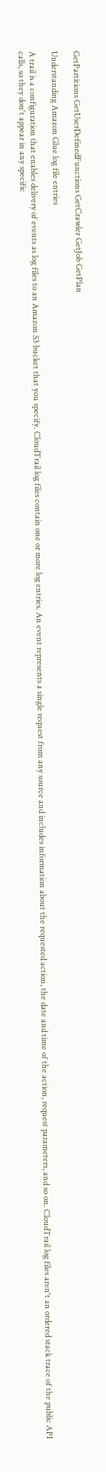GetPartitions GetUserDefinedFunctions GetCrawler GetJob GetPlan

Understanding Amazon Glue log file entries

A trail is a configuration that enables delivery of events as log files to an Amazon S3 bucket that you specify. CloudTrail log files contain one or more log entries. An event represents a single request from any source and includes information about the requested action, the date and time of the action, request parameters, and so on. CloudTrail log files aren't an ordered stack trace of the public API calls, so they don't appear in any specific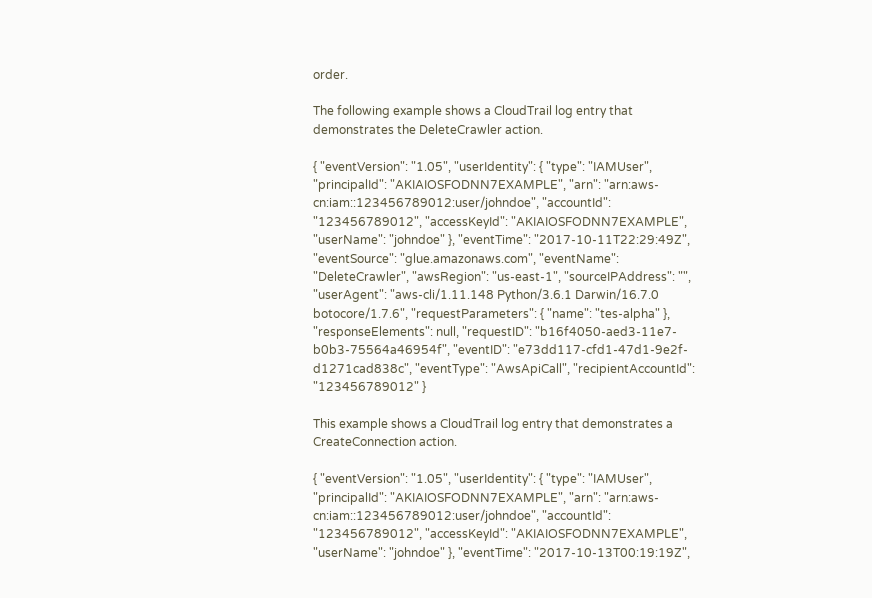order.

The following example shows a CloudTrail log entry that demonstrates the DeleteCrawler action.

{ "eventVersion": "1.05", "userIdentity": { "type": "IAMUser", "principalId": "AKIAIOSFODNN7EXAMPLE", "arn": "arn:aws-cn:iam::123456789012:user/johndoe", "accountId": "123456789012", "accessKeyId": "AKIAIOSFODNN7EXAMPLE", "userName": "johndoe" }, "eventTime": "2017-10-11T22:29:49Z", "eventSource": "glue.amazonaws.com", "eventName": "DeleteCrawler", "awsRegion": "us-east-1", "sourceIPAddress": "", "userAgent": "aws-cli/1.11.148 Python/3.6.1 Darwin/16.7.0 botocore/1.7.6", "requestParameters": { "name": "tes-alpha" }, "responseElements": null, "requestID": "b16f4050-aed3-11e7-b0b3-75564a46954f", "eventID": "e73dd117-cfd1-47d1-9e2f-d1271cad838c", "eventType": "AwsApiCall", "recipientAccountId": "123456789012" }

This example shows a CloudTrail log entry that demonstrates a CreateConnection action.

{ "eventVersion": "1.05", "userIdentity": { "type": "IAMUser", "principalId": "AKIAIOSFODNN7EXAMPLE", "arn": "arn:aws-cn:iam::123456789012:user/johndoe", "accountId": "123456789012", "accessKeyId": "AKIAIOSFODNN7EXAMPLE", "userName": "johndoe" }, "eventTime": "2017-10-13T00:19:19Z",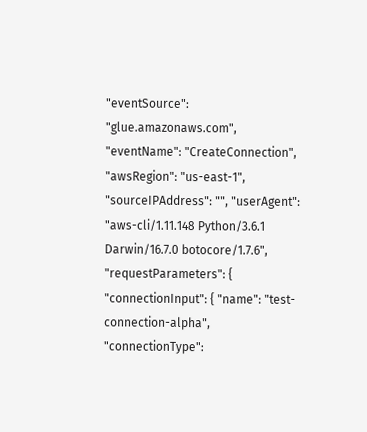"eventSource": "glue.amazonaws.com", "eventName": "CreateConnection", "awsRegion": "us-east-1", "sourceIPAddress": "", "userAgent": "aws-cli/1.11.148 Python/3.6.1 Darwin/16.7.0 botocore/1.7.6", "requestParameters": { "connectionInput": { "name": "test-connection-alpha", "connectionType":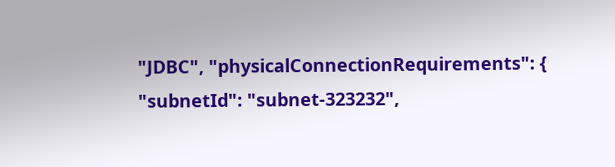"JDBC", "physicalConnectionRequirements": { "subnetId": "subnet-323232",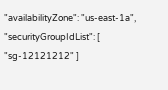"availabilityZone": "us-east-1a", "securityGroupIdList": [ "sg-12121212" ]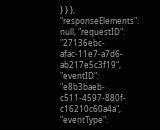} } }, "responseElements": null, "requestID": "27136ebc-afac-11e7-a7d6-ab217e5c3f19", "eventID": "e8b3baeb-c511-4597-880f-c16210c60a4a", "eventType":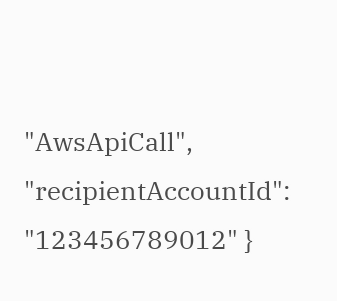"AwsApiCall", "recipientAccountId": "123456789012" }